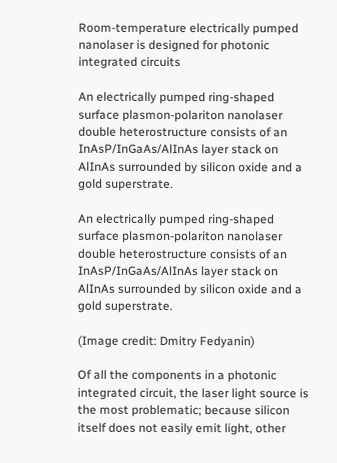Room-temperature electrically pumped nanolaser is designed for photonic integrated circuits

An electrically pumped ring-shaped surface plasmon-polariton nanolaser double heterostructure consists of an InAsP/InGaAs/AlInAs layer stack on AlInAs surrounded by silicon oxide and a gold superstrate.

An electrically pumped ring-shaped surface plasmon-polariton nanolaser double heterostructure consists of an InAsP/InGaAs/AlInAs layer stack on AlInAs surrounded by silicon oxide and a gold superstrate.

(Image credit: Dmitry Fedyanin)

Of all the components in a photonic integrated circuit, the laser light source is the most problematic; because silicon itself does not easily emit light, other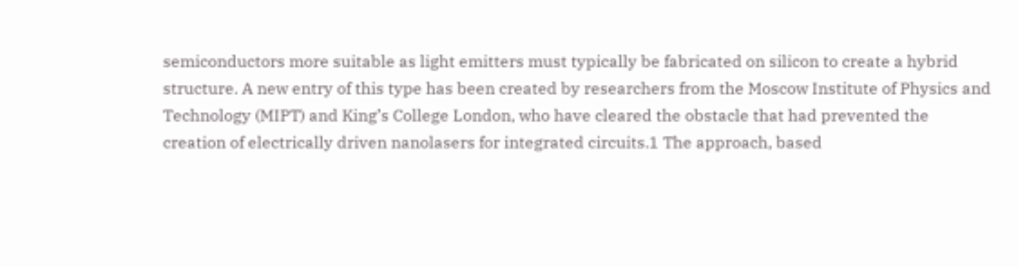semiconductors more suitable as light emitters must typically be fabricated on silicon to create a hybrid structure. A new entry of this type has been created by researchers from the Moscow Institute of Physics and Technology (MIPT) and King’s College London, who have cleared the obstacle that had prevented the creation of electrically driven nanolasers for integrated circuits.1 The approach, based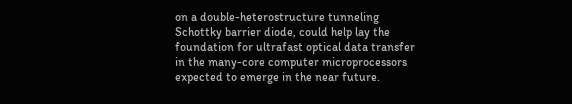on a double-heterostructure tunneling Schottky barrier diode, could help lay the foundation for ultrafast optical data transfer in the many-core computer microprocessors expected to emerge in the near future.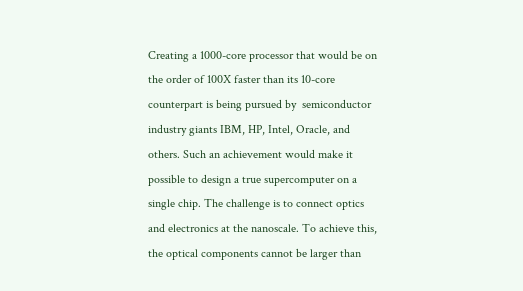Creating a 1000-core processor that would be on the order of 100X faster than its 10-core counterpart is being pursued by  semiconductor industry giants IBM, HP, Intel, Oracle, and others. Such an achievement would make it possible to design a true supercomputer on a single chip. The challenge is to connect optics and electronics at the nanoscale. To achieve this, the optical components cannot be larger than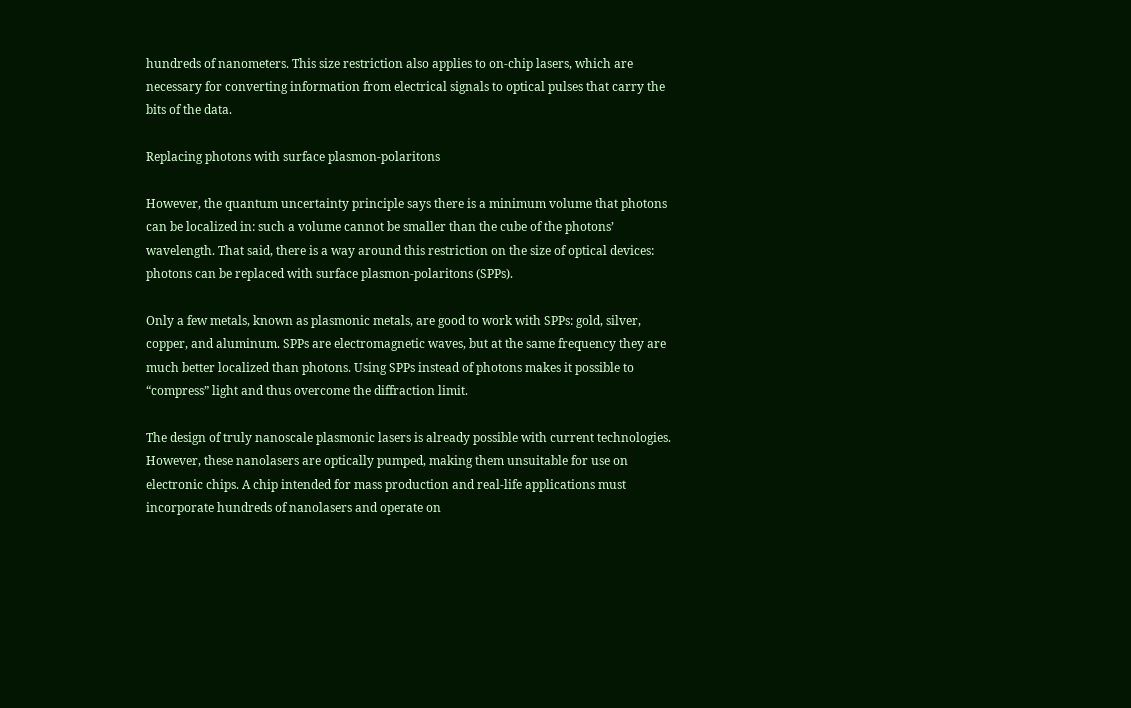hundreds of nanometers. This size restriction also applies to on-chip lasers, which are necessary for converting information from electrical signals to optical pulses that carry the bits of the data.

Replacing photons with surface plasmon-polaritons

However, the quantum uncertainty principle says there is a minimum volume that photons can be localized in: such a volume cannot be smaller than the cube of the photons’ wavelength. That said, there is a way around this restriction on the size of optical devices: photons can be replaced with surface plasmon-polaritons (SPPs).

Only a few metals, known as plasmonic metals, are good to work with SPPs: gold, silver, copper, and aluminum. SPPs are electromagnetic waves, but at the same frequency they are much better localized than photons. Using SPPs instead of photons makes it possible to “compress” light and thus overcome the diffraction limit.

The design of truly nanoscale plasmonic lasers is already possible with current technologies. However, these nanolasers are optically pumped, making them unsuitable for use on electronic chips. A chip intended for mass production and real-life applications must incorporate hundreds of nanolasers and operate on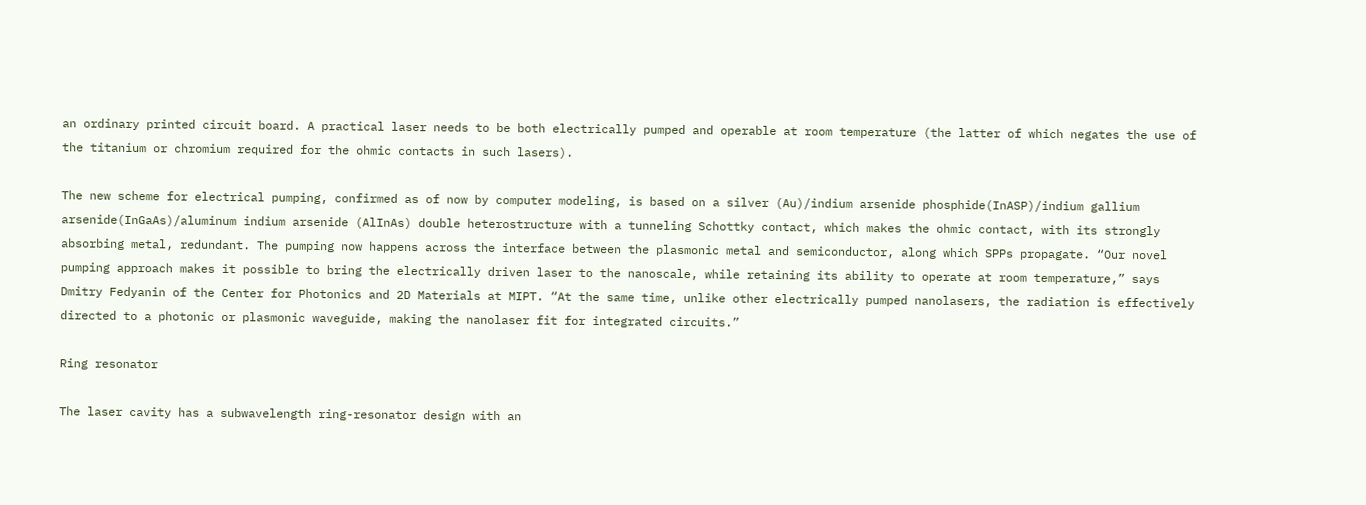an ordinary printed circuit board. A practical laser needs to be both electrically pumped and operable at room temperature (the latter of which negates the use of the titanium or chromium required for the ohmic contacts in such lasers).

The new scheme for electrical pumping, confirmed as of now by computer modeling, is based on a silver (Au)/indium arsenide phosphide(InASP)/indium gallium arsenide(InGaAs)/aluminum indium arsenide (AlInAs) double heterostructure with a tunneling Schottky contact, which makes the ohmic contact, with its strongly absorbing metal, redundant. The pumping now happens across the interface between the plasmonic metal and semiconductor, along which SPPs propagate. “Our novel pumping approach makes it possible to bring the electrically driven laser to the nanoscale, while retaining its ability to operate at room temperature,” says Dmitry Fedyanin of the Center for Photonics and 2D Materials at MIPT. “At the same time, unlike other electrically pumped nanolasers, the radiation is effectively directed to a photonic or plasmonic waveguide, making the nanolaser fit for integrated circuits.”

Ring resonator

The laser cavity has a subwavelength ring-resonator design with an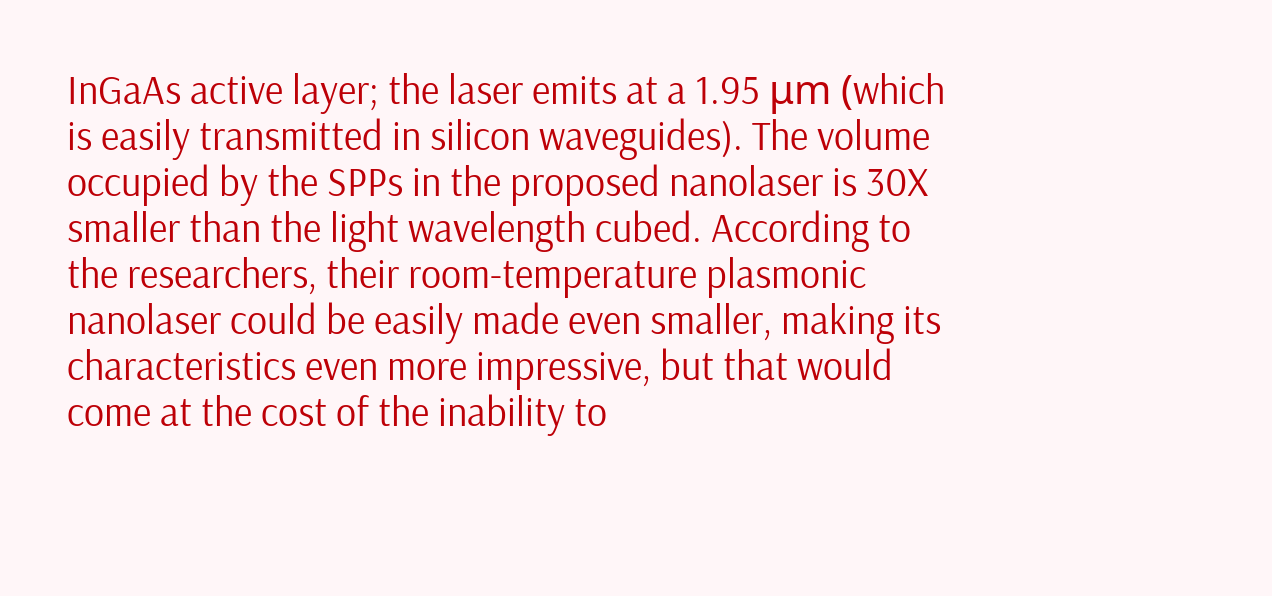InGaAs active layer; the laser emits at a 1.95 μm (which is easily transmitted in silicon waveguides). The volume occupied by the SPPs in the proposed nanolaser is 30X smaller than the light wavelength cubed. According to the researchers, their room-temperature plasmonic nanolaser could be easily made even smaller, making its characteristics even more impressive, but that would come at the cost of the inability to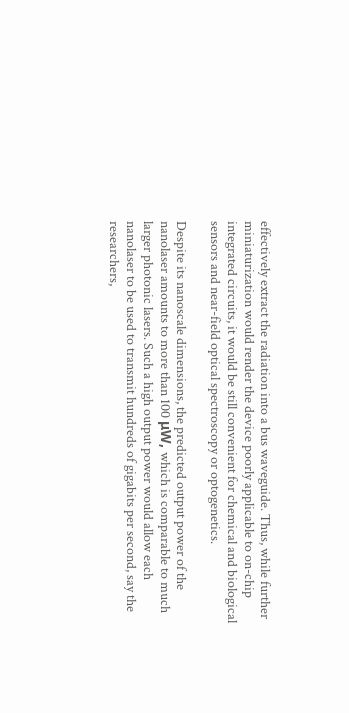effectively extract the radiation into a bus waveguide. Thus, while further miniaturization would render the device poorly applicable to on-chip integrated circuits, it would be still convenient for chemical and biological sensors and near-field optical spectroscopy or optogenetics.

Despite its nanoscale dimensions, the predicted output power of the nanolaser amounts to more than 100 μW, which is comparable to much larger photonic lasers. Such a high output power would allow each nanolaser to be used to transmit hundreds of gigabits per second, say the researchers,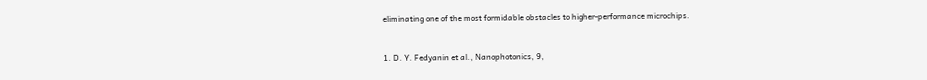eliminating one of the most formidable obstacles to higher-performance microchips.


1. D. Y. Fedyanin et al., Nanophotonics, 9,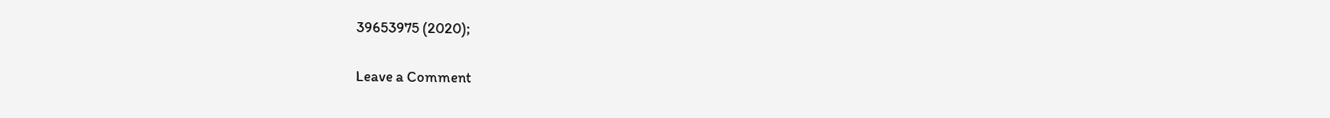39653975 (2020);

Leave a Comment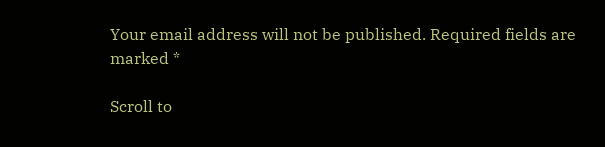Your email address will not be published. Required fields are marked *

Scroll to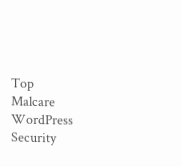Top
Malcare WordPress Security